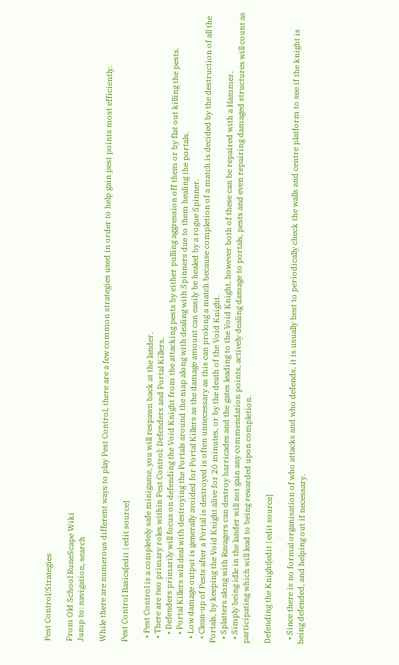Pest Control/Strategies

From Old School RuneScape Wiki
Jump to: navigation, search

While there are numerous different ways to play Pest Control, there are a few common strategies used in order to help gain pest points most efficiently.

Pest Control Basics[edit | edit source]

  • Pest Control is a completely safe minigame, you will respawn back at the lander.
  • There are two primary roles within Pest Control: Defenders and Portal Killers.
    • Defenders primarily will focus on defending the Void Knight from the attacking pests by either pulling aggression off them or by flat out killing the pests.
    • Portal Killers will deal with destroying the Portals around the map along with dealing with Spinners due to them healing the portals.
  • Low damage output is generally avoided for Portal Killers as the damage amount can easily be healed by a rogue Spinner.
  • Clean-up of Pests after a Portal is destroyed is often unnecessary as this can prolong a match because completion of a match is decided by the destruction of all the Portals, by keeping the Void Knight alive for 20 minutes, or by the death of the Void Knight.
  • Splatters along with Ravagers can destroy barricades and the gates leading to the Void Knight, however both of these can be repaired with a Hammer.
  • Simply being idle in the lander will not gain any commendation points, actively dealing damage to portals, pests and even repairing damaged structures will count as participating which will lead to being rewarded upon completion.

Defending the Knight[edit | edit source]

  • Since there is no formal organisation of who attacks and who defends, it is usually best to periodically check the walls and centre platform to see if the knight is being defended, and helping out if necessary.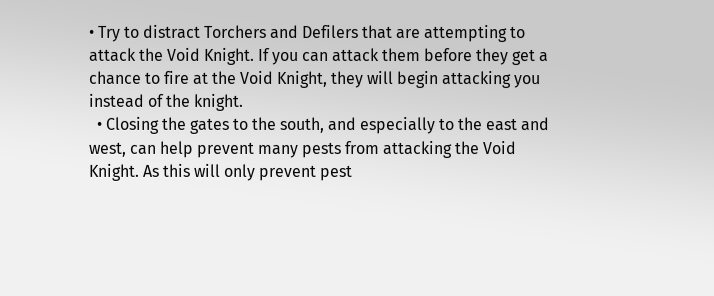• Try to distract Torchers and Defilers that are attempting to attack the Void Knight. If you can attack them before they get a chance to fire at the Void Knight, they will begin attacking you instead of the knight.
  • Closing the gates to the south, and especially to the east and west, can help prevent many pests from attacking the Void Knight. As this will only prevent pest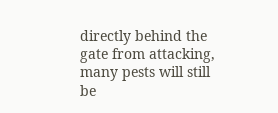directly behind the gate from attacking, many pests will still be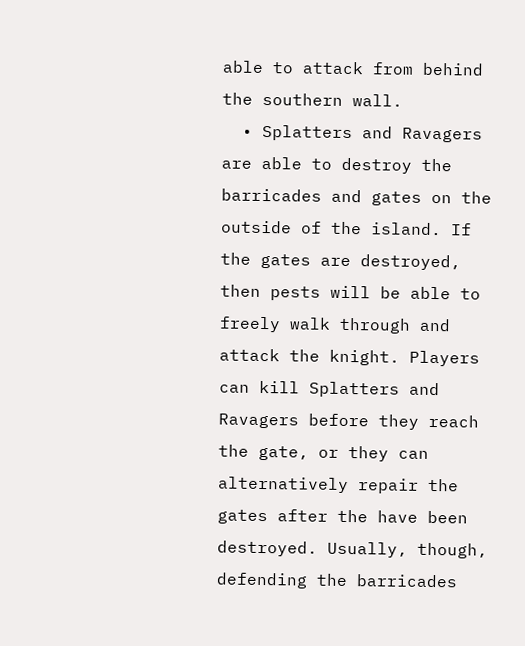able to attack from behind the southern wall.
  • Splatters and Ravagers are able to destroy the barricades and gates on the outside of the island. If the gates are destroyed, then pests will be able to freely walk through and attack the knight. Players can kill Splatters and Ravagers before they reach the gate, or they can alternatively repair the gates after the have been destroyed. Usually, though, defending the barricades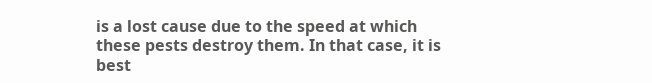is a lost cause due to the speed at which these pests destroy them. In that case, it is best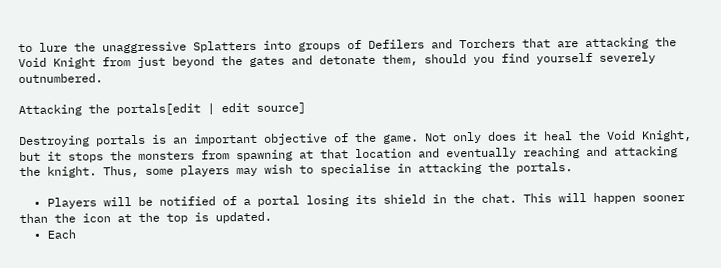to lure the unaggressive Splatters into groups of Defilers and Torchers that are attacking the Void Knight from just beyond the gates and detonate them, should you find yourself severely outnumbered.

Attacking the portals[edit | edit source]

Destroying portals is an important objective of the game. Not only does it heal the Void Knight, but it stops the monsters from spawning at that location and eventually reaching and attacking the knight. Thus, some players may wish to specialise in attacking the portals.

  • Players will be notified of a portal losing its shield in the chat. This will happen sooner than the icon at the top is updated.
  • Each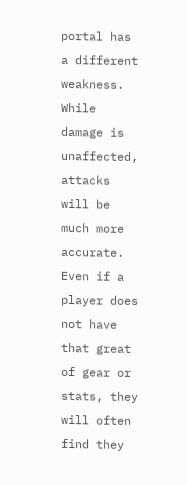portal has a different weakness. While damage is unaffected, attacks will be much more accurate. Even if a player does not have that great of gear or stats, they will often find they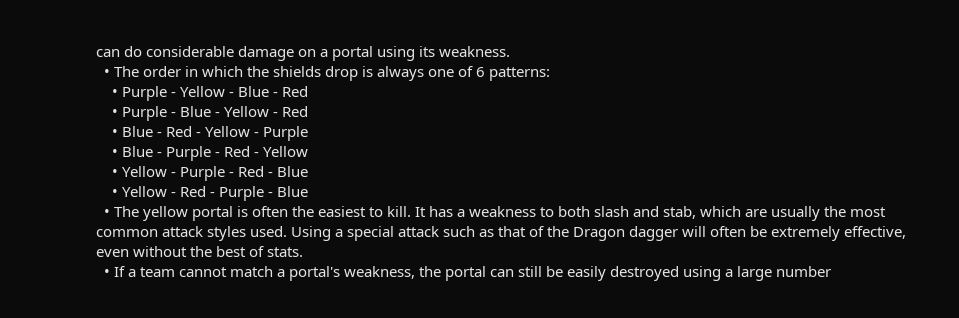can do considerable damage on a portal using its weakness.
  • The order in which the shields drop is always one of 6 patterns:
    • Purple - Yellow - Blue - Red
    • Purple - Blue - Yellow - Red
    • Blue - Red - Yellow - Purple
    • Blue - Purple - Red - Yellow
    • Yellow - Purple - Red - Blue
    • Yellow - Red - Purple - Blue
  • The yellow portal is often the easiest to kill. It has a weakness to both slash and stab, which are usually the most common attack styles used. Using a special attack such as that of the Dragon dagger will often be extremely effective, even without the best of stats.
  • If a team cannot match a portal's weakness, the portal can still be easily destroyed using a large number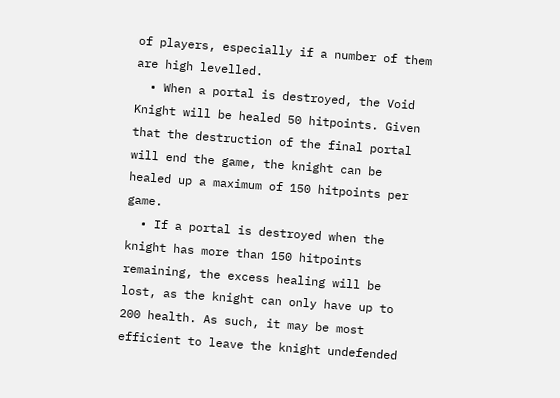of players, especially if a number of them are high levelled.
  • When a portal is destroyed, the Void Knight will be healed 50 hitpoints. Given that the destruction of the final portal will end the game, the knight can be healed up a maximum of 150 hitpoints per game.
  • If a portal is destroyed when the knight has more than 150 hitpoints remaining, the excess healing will be lost, as the knight can only have up to 200 health. As such, it may be most efficient to leave the knight undefended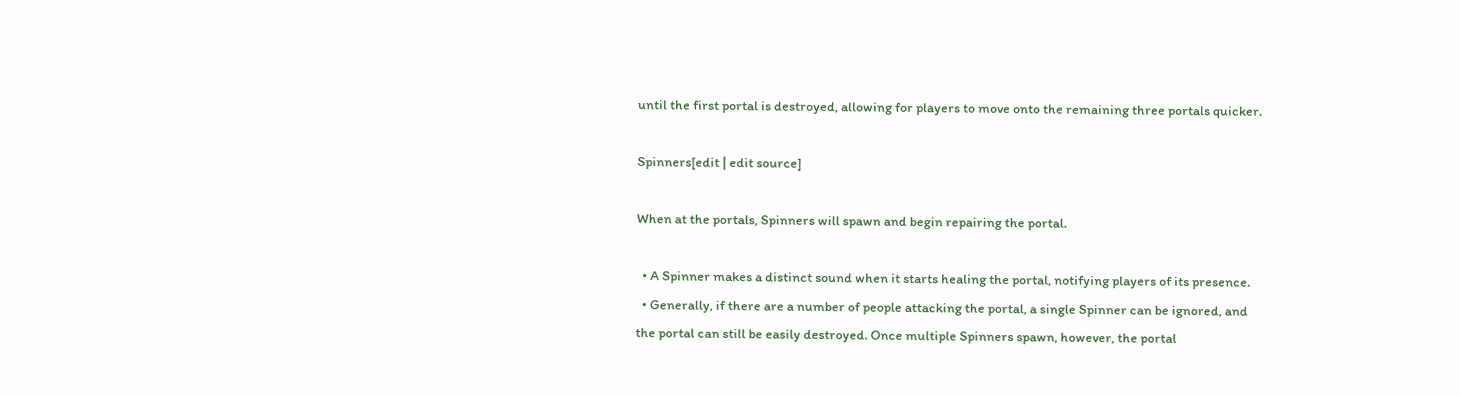until the first portal is destroyed, allowing for players to move onto the remaining three portals quicker.

Spinners[edit | edit source]

When at the portals, Spinners will spawn and begin repairing the portal.

  • A Spinner makes a distinct sound when it starts healing the portal, notifying players of its presence.
  • Generally, if there are a number of people attacking the portal, a single Spinner can be ignored, and the portal can still be easily destroyed. Once multiple Spinners spawn, however, the portal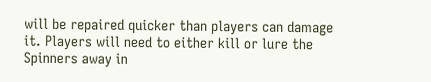will be repaired quicker than players can damage it. Players will need to either kill or lure the Spinners away in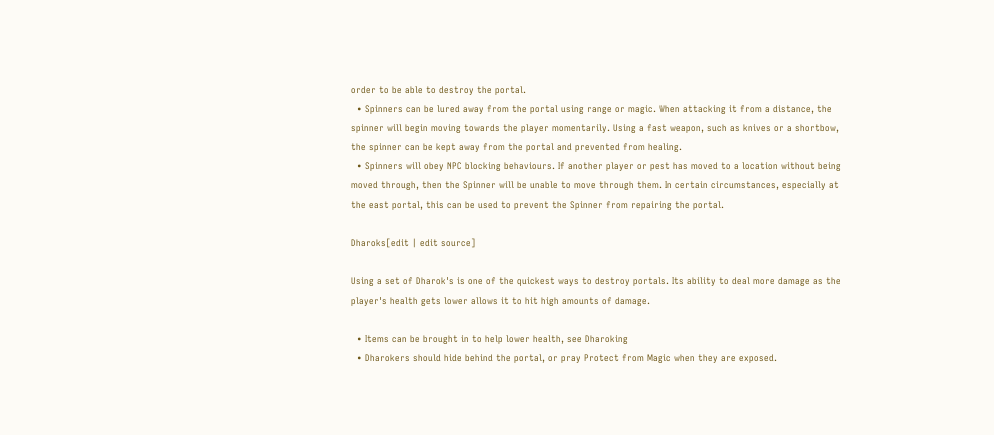order to be able to destroy the portal.
  • Spinners can be lured away from the portal using range or magic. When attacking it from a distance, the spinner will begin moving towards the player momentarily. Using a fast weapon, such as knives or a shortbow, the spinner can be kept away from the portal and prevented from healing.
  • Spinners will obey NPC blocking behaviours. If another player or pest has moved to a location without being moved through, then the Spinner will be unable to move through them. In certain circumstances, especially at the east portal, this can be used to prevent the Spinner from repairing the portal.

Dharoks[edit | edit source]

Using a set of Dharok's is one of the quickest ways to destroy portals. Its ability to deal more damage as the player's health gets lower allows it to hit high amounts of damage.

  • Items can be brought in to help lower health, see Dharoking
  • Dharokers should hide behind the portal, or pray Protect from Magic when they are exposed.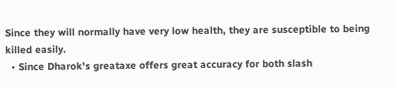Since they will normally have very low health, they are susceptible to being killed easily.
  • Since Dharok's greataxe offers great accuracy for both slash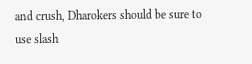and crush, Dharokers should be sure to use slash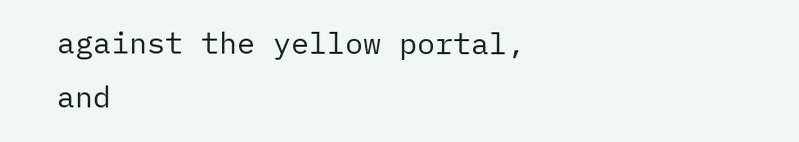against the yellow portal, and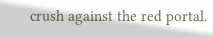crush against the red portal.